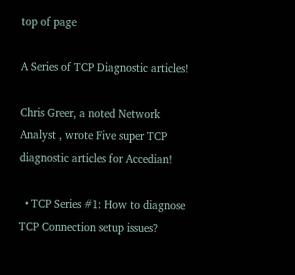top of page

A Series of TCP Diagnostic articles!

Chris Greer, a noted Network Analyst , wrote Five super TCP diagnostic articles for Accedian!

  • TCP Series #1: How to diagnose TCP Connection setup issues?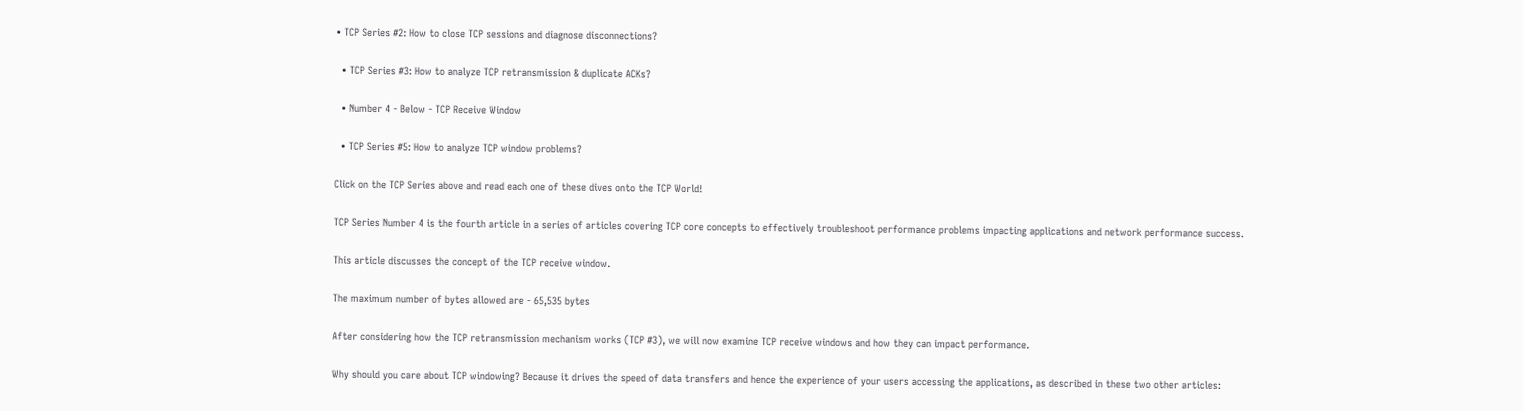• TCP Series #2: How to close TCP sessions and diagnose disconnections?

  • TCP Series #3: How to analyze TCP retransmission & duplicate ACKs?

  • Number 4 - Below - TCP Receive Window

  • TCP Series #5: How to analyze TCP window problems?

Click on the TCP Series above and read each one of these dives onto the TCP World!

TCP Series Number 4 is the fourth article in a series of articles covering TCP core concepts to effectively troubleshoot performance problems impacting applications and network performance success.

This article discusses the concept of the TCP receive window.

The maximum number of bytes allowed are - 65,535 bytes

After considering how the TCP retransmission mechanism works (TCP #3), we will now examine TCP receive windows and how they can impact performance.

Why should you care about TCP windowing? Because it drives the speed of data transfers and hence the experience of your users accessing the applications, as described in these two other articles: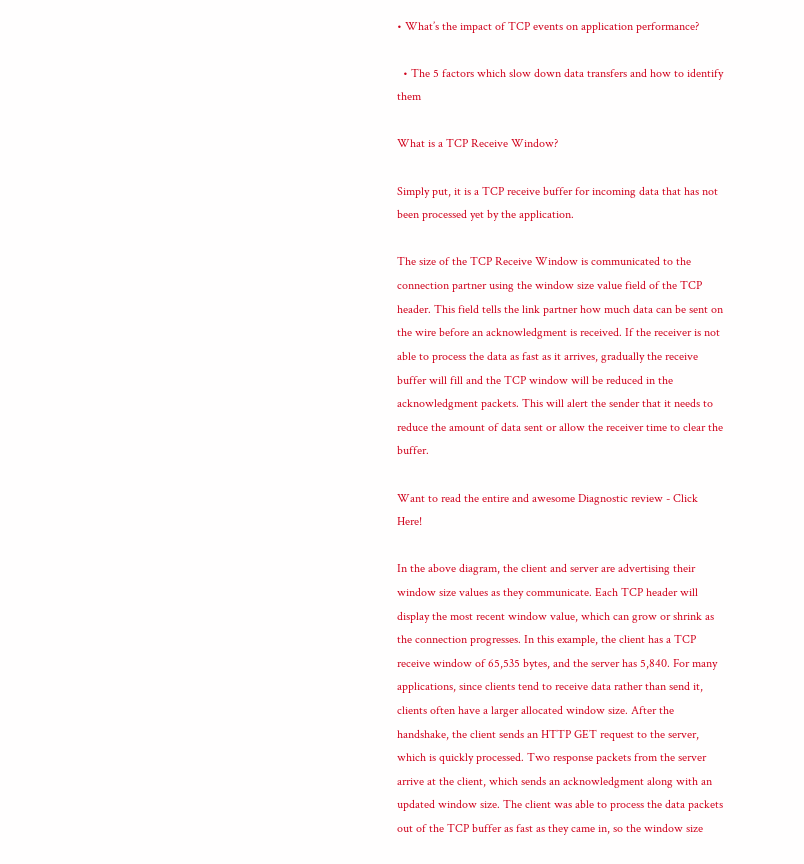• What’s the impact of TCP events on application performance?

  • The 5 factors which slow down data transfers and how to identify them

What is a TCP Receive Window?

Simply put, it is a TCP receive buffer for incoming data that has not been processed yet by the application.

The size of the TCP Receive Window is communicated to the connection partner using the window size value field of the TCP header. This field tells the link partner how much data can be sent on the wire before an acknowledgment is received. If the receiver is not able to process the data as fast as it arrives, gradually the receive buffer will fill and the TCP window will be reduced in the acknowledgment packets. This will alert the sender that it needs to reduce the amount of data sent or allow the receiver time to clear the buffer.

Want to read the entire and awesome Diagnostic review - Click Here!

In the above diagram, the client and server are advertising their window size values as they communicate. Each TCP header will display the most recent window value, which can grow or shrink as the connection progresses. In this example, the client has a TCP receive window of 65,535 bytes, and the server has 5,840. For many applications, since clients tend to receive data rather than send it, clients often have a larger allocated window size. After the handshake, the client sends an HTTP GET request to the server, which is quickly processed. Two response packets from the server arrive at the client, which sends an acknowledgment along with an updated window size. The client was able to process the data packets out of the TCP buffer as fast as they came in, so the window size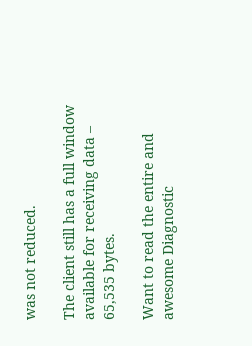was not reduced.

The client still has a full window available for receiving data – 65,535 bytes.

Want to read the entire and awesome Diagnostic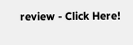review - Click Here!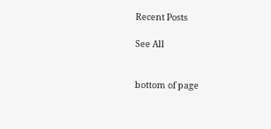Recent Posts

See All


bottom of page